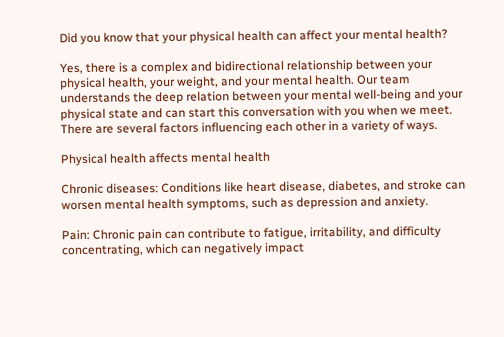Did you know that your physical health can affect your mental health?

Yes, there is a complex and bidirectional relationship between your physical health, your weight, and your mental health. Our team understands the deep relation between your mental well-being and your physical state and can start this conversation with you when we meet. There are several factors influencing each other in a variety of ways.

Physical health affects mental health

Chronic diseases: Conditions like heart disease, diabetes, and stroke can worsen mental health symptoms, such as depression and anxiety.

Pain: Chronic pain can contribute to fatigue, irritability, and difficulty concentrating, which can negatively impact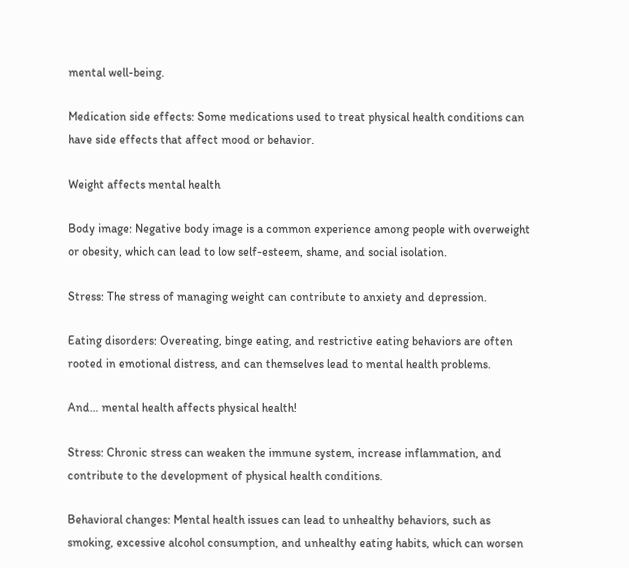mental well-being.

Medication side effects: Some medications used to treat physical health conditions can have side effects that affect mood or behavior.

Weight affects mental health

Body image: Negative body image is a common experience among people with overweight or obesity, which can lead to low self-esteem, shame, and social isolation.

Stress: The stress of managing weight can contribute to anxiety and depression.

Eating disorders: Overeating, binge eating, and restrictive eating behaviors are often rooted in emotional distress, and can themselves lead to mental health problems.

And… mental health affects physical health!

Stress: Chronic stress can weaken the immune system, increase inflammation, and contribute to the development of physical health conditions.

Behavioral changes: Mental health issues can lead to unhealthy behaviors, such as smoking, excessive alcohol consumption, and unhealthy eating habits, which can worsen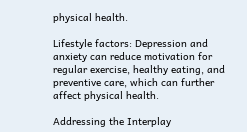physical health.

Lifestyle factors: Depression and anxiety can reduce motivation for regular exercise, healthy eating, and preventive care, which can further affect physical health.

Addressing the Interplay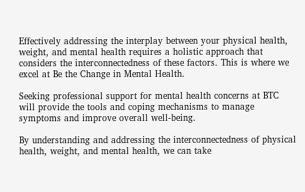Effectively addressing the interplay between your physical health, weight, and mental health requires a holistic approach that considers the interconnectedness of these factors. This is where we excel at Be the Change in Mental Health.

Seeking professional support for mental health concerns at BTC will provide the tools and coping mechanisms to manage symptoms and improve overall well-being.

By understanding and addressing the interconnectedness of physical health, weight, and mental health, we can take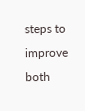steps to improve both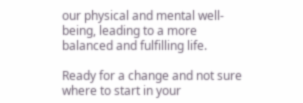our physical and mental well-being, leading to a more balanced and fulfilling life.

Ready for a change and not sure where to start in your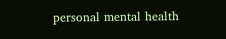personal mental health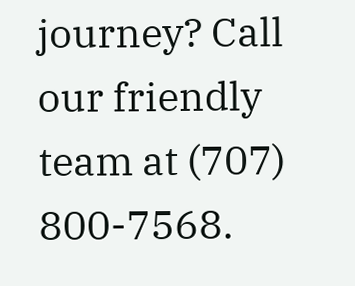journey? Call our friendly team at (707) 800-7568.